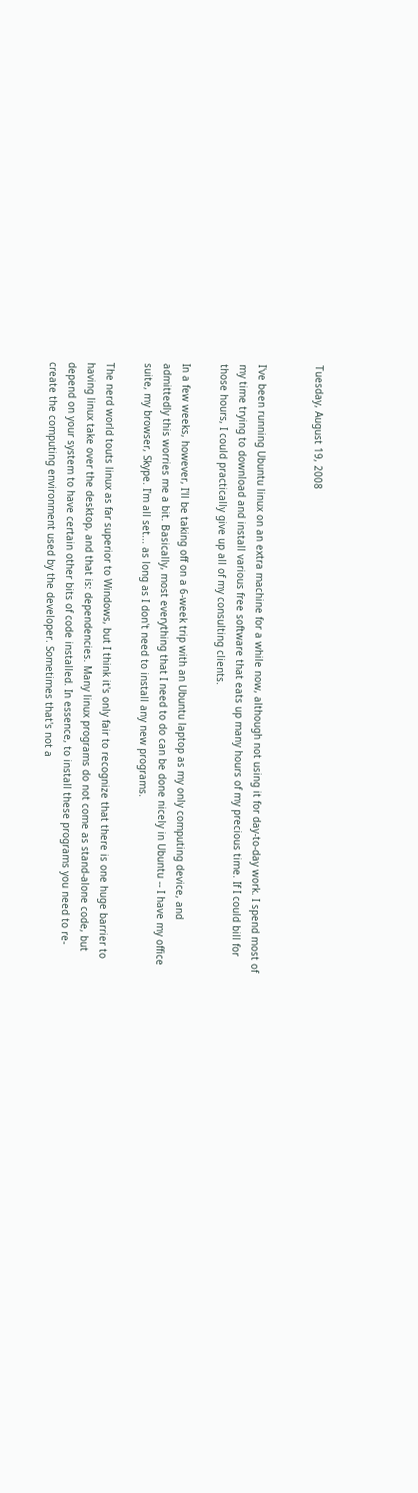Tuesday, August 19, 2008


I've been running Ubuntu linux on an extra machine for a while now, although not using it for day-to-day work. I spend most of my time trying to download and install various free software that eats up many hours of my precious time. If I could bill for those hours, I could practically give up all of my consulting clients.

In a few weeks, however, I'll be taking off on a 6-week trip with an Ubuntu laptop as my only computing device, and admittedly this worries me a bit. Basically, most everything that I need to do can be done nicely in Ubuntu -- I have my office suite, my browser, Skype. I'm all set... as long as I don't need to install any new programs.

The nerd world touts linux as far superior to Windows, but I think it's only fair to recognize that there is one huge barrier to having linux take over the desktop, and that is: dependencies. Many linux programs do not come as stand-alone code, but depend on your system to have certain other bits of code installed. In essence, to install these programs you need to re-create the computing environment used by the developer. Sometimes that's not a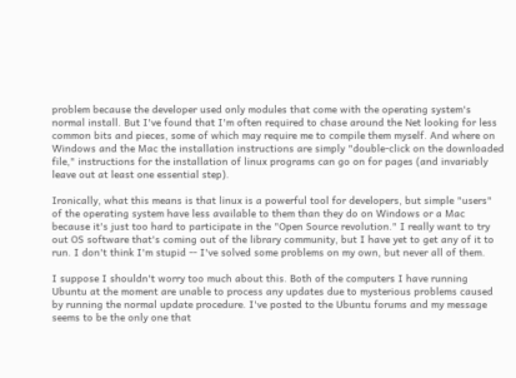problem because the developer used only modules that come with the operating system's normal install. But I've found that I'm often required to chase around the Net looking for less common bits and pieces, some of which may require me to compile them myself. And where on Windows and the Mac the installation instructions are simply "double-click on the downloaded file," instructions for the installation of linux programs can go on for pages (and invariably leave out at least one essential step).

Ironically, what this means is that linux is a powerful tool for developers, but simple "users" of the operating system have less available to them than they do on Windows or a Mac because it's just too hard to participate in the "Open Source revolution." I really want to try out OS software that's coming out of the library community, but I have yet to get any of it to run. I don't think I'm stupid -- I've solved some problems on my own, but never all of them.

I suppose I shouldn't worry too much about this. Both of the computers I have running Ubuntu at the moment are unable to process any updates due to mysterious problems caused by running the normal update procedure. I've posted to the Ubuntu forums and my message seems to be the only one that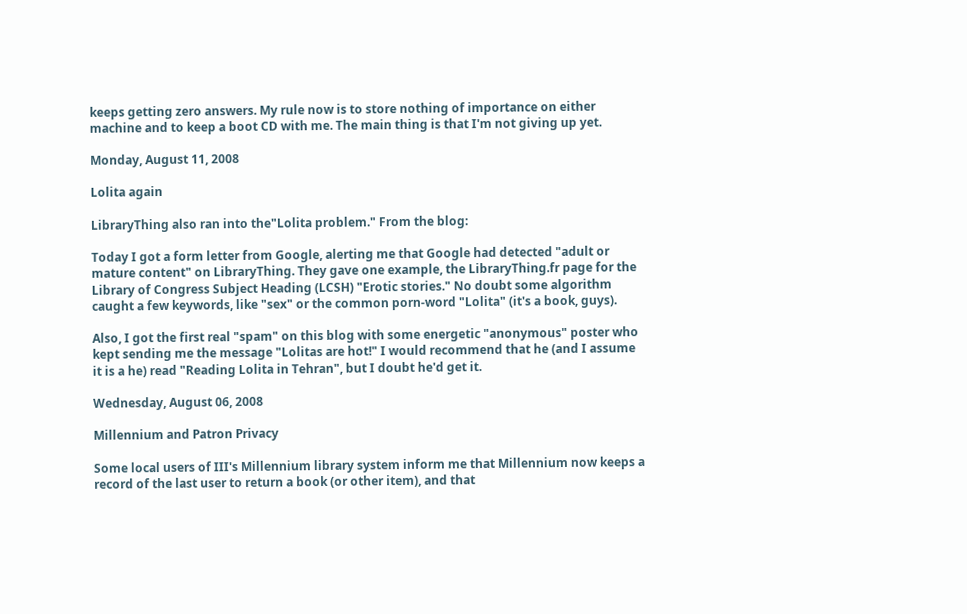keeps getting zero answers. My rule now is to store nothing of importance on either machine and to keep a boot CD with me. The main thing is that I'm not giving up yet.

Monday, August 11, 2008

Lolita again

LibraryThing also ran into the"Lolita problem." From the blog:

Today I got a form letter from Google, alerting me that Google had detected "adult or mature content" on LibraryThing. They gave one example, the LibraryThing.fr page for the Library of Congress Subject Heading (LCSH) "Erotic stories." No doubt some algorithm caught a few keywords, like "sex" or the common porn-word "Lolita" (it's a book, guys).

Also, I got the first real "spam" on this blog with some energetic "anonymous" poster who kept sending me the message "Lolitas are hot!" I would recommend that he (and I assume it is a he) read "Reading Lolita in Tehran", but I doubt he'd get it.

Wednesday, August 06, 2008

Millennium and Patron Privacy

Some local users of III's Millennium library system inform me that Millennium now keeps a record of the last user to return a book (or other item), and that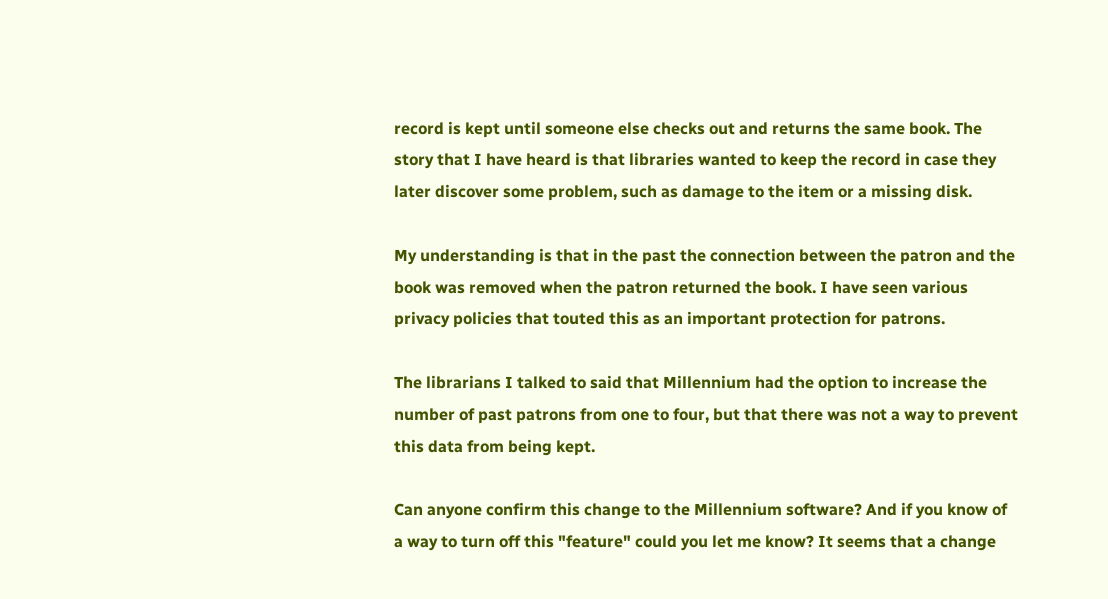record is kept until someone else checks out and returns the same book. The story that I have heard is that libraries wanted to keep the record in case they later discover some problem, such as damage to the item or a missing disk.

My understanding is that in the past the connection between the patron and the book was removed when the patron returned the book. I have seen various privacy policies that touted this as an important protection for patrons.

The librarians I talked to said that Millennium had the option to increase the number of past patrons from one to four, but that there was not a way to prevent this data from being kept.

Can anyone confirm this change to the Millennium software? And if you know of a way to turn off this "feature" could you let me know? It seems that a change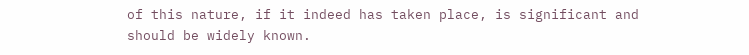of this nature, if it indeed has taken place, is significant and should be widely known.